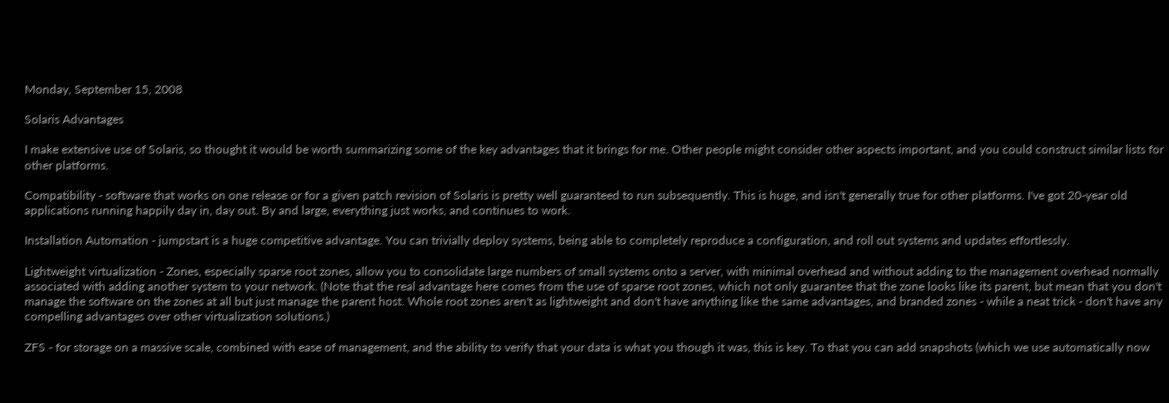Monday, September 15, 2008

Solaris Advantages

I make extensive use of Solaris, so thought it would be worth summarizing some of the key advantages that it brings for me. Other people might consider other aspects important, and you could construct similar lists for other platforms.

Compatibility - software that works on one release or for a given patch revision of Solaris is pretty well guaranteed to run subsequently. This is huge, and isn't generally true for other platforms. I've got 20-year old applications running happily day in, day out. By and large, everything just works, and continues to work.

Installation Automation - jumpstart is a huge competitive advantage. You can trivially deploy systems, being able to completely reproduce a configuration, and roll out systems and updates effortlessly.

Lightweight virtualization - Zones, especially sparse root zones, allow you to consolidate large numbers of small systems onto a server, with minimal overhead and without adding to the management overhead normally associated with adding another system to your network. (Note that the real advantage here comes from the use of sparse root zones, which not only guarantee that the zone looks like its parent, but mean that you don't manage the software on the zones at all but just manage the parent host. Whole root zones aren't as lightweight and don't have anything like the same advantages, and branded zones - while a neat trick - don't have any compelling advantages over other virtualization solutions.)

ZFS - for storage on a massive scale, combined with ease of management, and the ability to verify that your data is what you though it was, this is key. To that you can add snapshots (which we use automatically now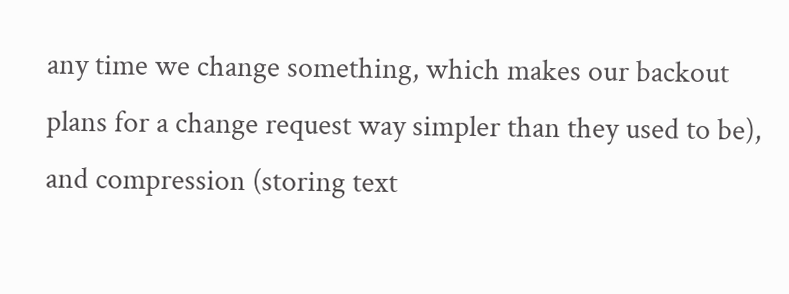any time we change something, which makes our backout plans for a change request way simpler than they used to be), and compression (storing text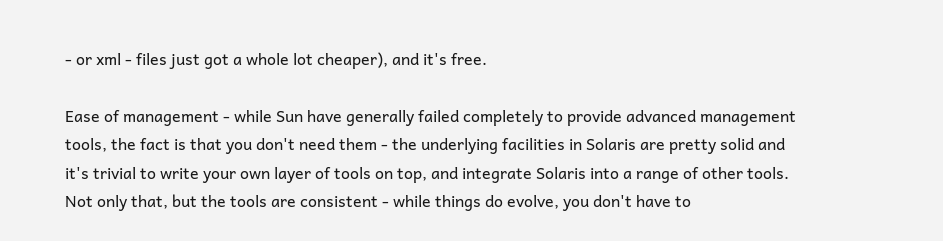- or xml - files just got a whole lot cheaper), and it's free.

Ease of management - while Sun have generally failed completely to provide advanced management tools, the fact is that you don't need them - the underlying facilities in Solaris are pretty solid and it's trivial to write your own layer of tools on top, and integrate Solaris into a range of other tools. Not only that, but the tools are consistent - while things do evolve, you don't have to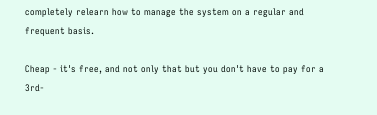completely relearn how to manage the system on a regular and frequent basis.

Cheap - it's free, and not only that but you don't have to pay for a 3rd-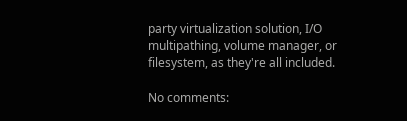party virtualization solution, I/O multipathing, volume manager, or filesystem, as they're all included.

No comments: